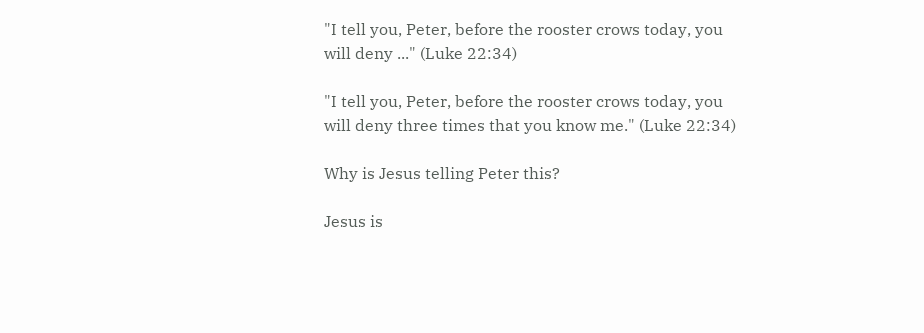"I tell you, Peter, before the rooster crows today, you will deny ..." (Luke 22:34)

"I tell you, Peter, before the rooster crows today, you will deny three times that you know me." (Luke 22:34)

Why is Jesus telling Peter this?

Jesus is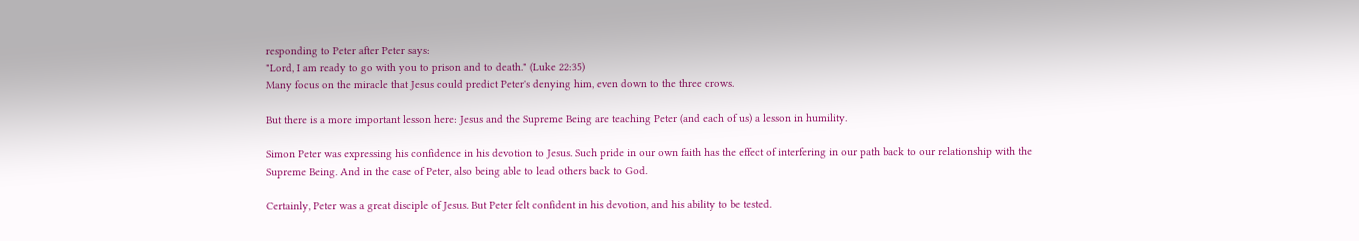responding to Peter after Peter says:
"Lord, I am ready to go with you to prison and to death." (Luke 22:35)
Many focus on the miracle that Jesus could predict Peter's denying him, even down to the three crows.

But there is a more important lesson here: Jesus and the Supreme Being are teaching Peter (and each of us) a lesson in humility.

Simon Peter was expressing his confidence in his devotion to Jesus. Such pride in our own faith has the effect of interfering in our path back to our relationship with the Supreme Being. And in the case of Peter, also being able to lead others back to God.

Certainly, Peter was a great disciple of Jesus. But Peter felt confident in his devotion, and his ability to be tested.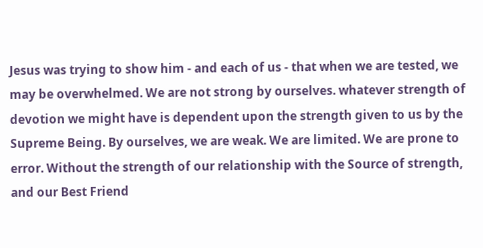Jesus was trying to show him - and each of us - that when we are tested, we may be overwhelmed. We are not strong by ourselves. whatever strength of devotion we might have is dependent upon the strength given to us by the Supreme Being. By ourselves, we are weak. We are limited. We are prone to error. Without the strength of our relationship with the Source of strength, and our Best Friend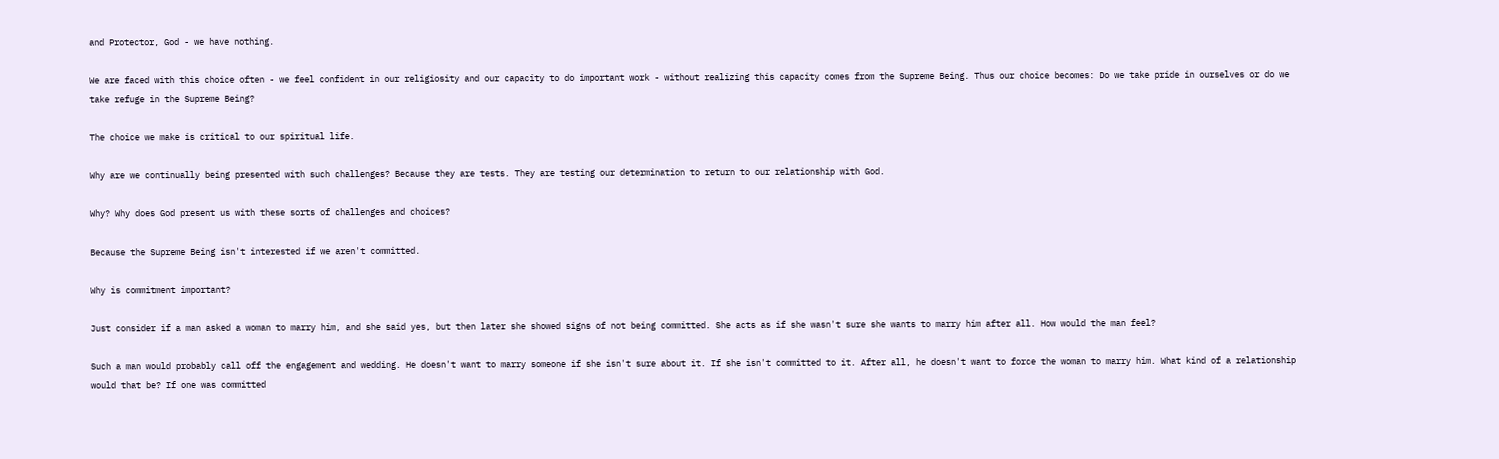and Protector, God - we have nothing.

We are faced with this choice often - we feel confident in our religiosity and our capacity to do important work - without realizing this capacity comes from the Supreme Being. Thus our choice becomes: Do we take pride in ourselves or do we take refuge in the Supreme Being?

The choice we make is critical to our spiritual life.

Why are we continually being presented with such challenges? Because they are tests. They are testing our determination to return to our relationship with God.

Why? Why does God present us with these sorts of challenges and choices?

Because the Supreme Being isn't interested if we aren't committed.

Why is commitment important?

Just consider if a man asked a woman to marry him, and she said yes, but then later she showed signs of not being committed. She acts as if she wasn't sure she wants to marry him after all. How would the man feel?

Such a man would probably call off the engagement and wedding. He doesn't want to marry someone if she isn't sure about it. If she isn't committed to it. After all, he doesn't want to force the woman to marry him. What kind of a relationship would that be? If one was committed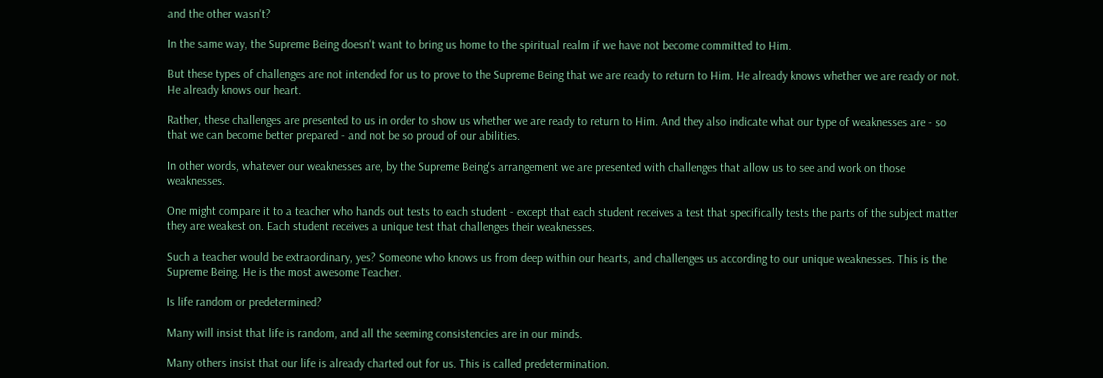and the other wasn't?

In the same way, the Supreme Being doesn't want to bring us home to the spiritual realm if we have not become committed to Him.

But these types of challenges are not intended for us to prove to the Supreme Being that we are ready to return to Him. He already knows whether we are ready or not. He already knows our heart.

Rather, these challenges are presented to us in order to show us whether we are ready to return to Him. And they also indicate what our type of weaknesses are - so that we can become better prepared - and not be so proud of our abilities.

In other words, whatever our weaknesses are, by the Supreme Being's arrangement we are presented with challenges that allow us to see and work on those weaknesses.

One might compare it to a teacher who hands out tests to each student - except that each student receives a test that specifically tests the parts of the subject matter they are weakest on. Each student receives a unique test that challenges their weaknesses.

Such a teacher would be extraordinary, yes? Someone who knows us from deep within our hearts, and challenges us according to our unique weaknesses. This is the Supreme Being. He is the most awesome Teacher.

Is life random or predetermined?

Many will insist that life is random, and all the seeming consistencies are in our minds.

Many others insist that our life is already charted out for us. This is called predetermination.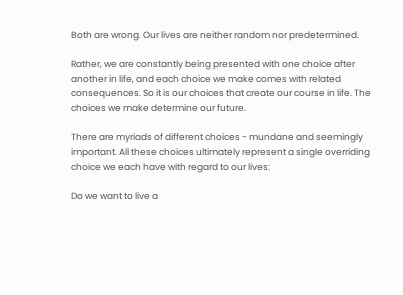Both are wrong. Our lives are neither random nor predetermined.

Rather, we are constantly being presented with one choice after another in life, and each choice we make comes with related consequences. So it is our choices that create our course in life. The choices we make determine our future.

There are myriads of different choices - mundane and seemingly important. All these choices ultimately represent a single overriding choice we each have with regard to our lives:

Do we want to live a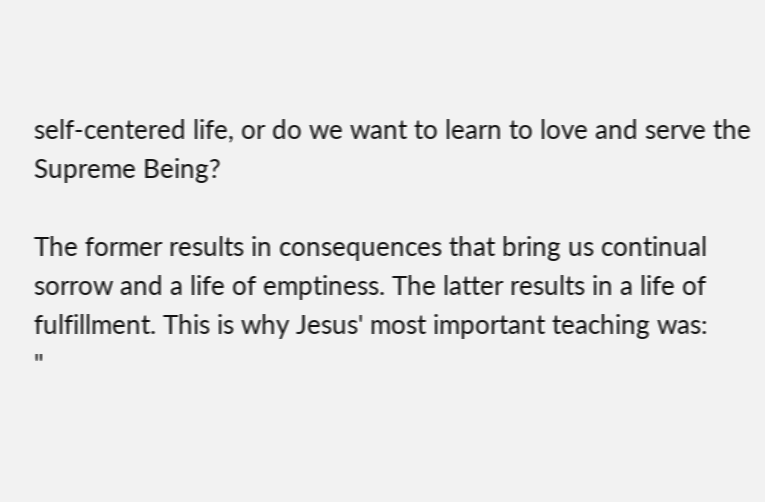self-centered life, or do we want to learn to love and serve the Supreme Being?

The former results in consequences that bring us continual sorrow and a life of emptiness. The latter results in a life of fulfillment. This is why Jesus' most important teaching was:
"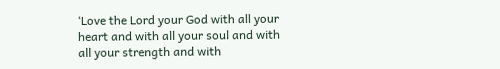‘Love the Lord your God with all your heart and with all your soul and with all your strength and with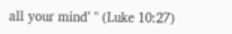all your mind’ " (Luke 10:27)